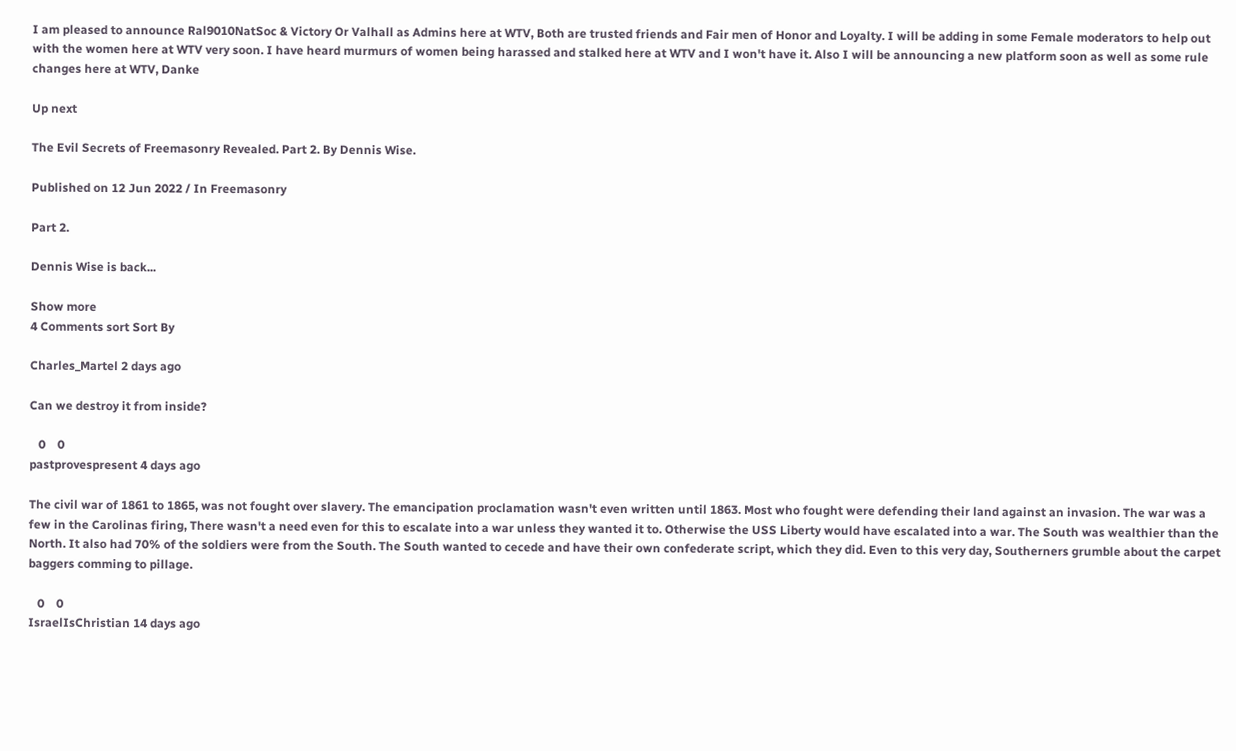I am pleased to announce Ral9010NatSoc & Victory Or Valhall as Admins here at WTV, Both are trusted friends and Fair men of Honor and Loyalty. I will be adding in some Female moderators to help out with the women here at WTV very soon. I have heard murmurs of women being harassed and stalked here at WTV and I won't have it. Also I will be announcing a new platform soon as well as some rule changes here at WTV, Danke

Up next

The Evil Secrets of Freemasonry Revealed. Part 2. By Dennis Wise.

Published on 12 Jun 2022 / In Freemasonry

Part 2.

Dennis Wise is back...

Show more
4 Comments sort Sort By

Charles_Martel 2 days ago

Can we destroy it from inside?

   0    0
pastprovespresent 4 days ago

The civil war of 1861 to 1865, was not fought over slavery. The emancipation proclamation wasn't even written until 1863. Most who fought were defending their land against an invasion. The war was a few in the Carolinas firing, There wasn't a need even for this to escalate into a war unless they wanted it to. Otherwise the USS Liberty would have escalated into a war. The South was wealthier than the North. It also had 70% of the soldiers were from the South. The South wanted to cecede and have their own confederate script, which they did. Even to this very day, Southerners grumble about the carpet baggers comming to pillage.

   0    0
IsraelIsChristian 14 days ago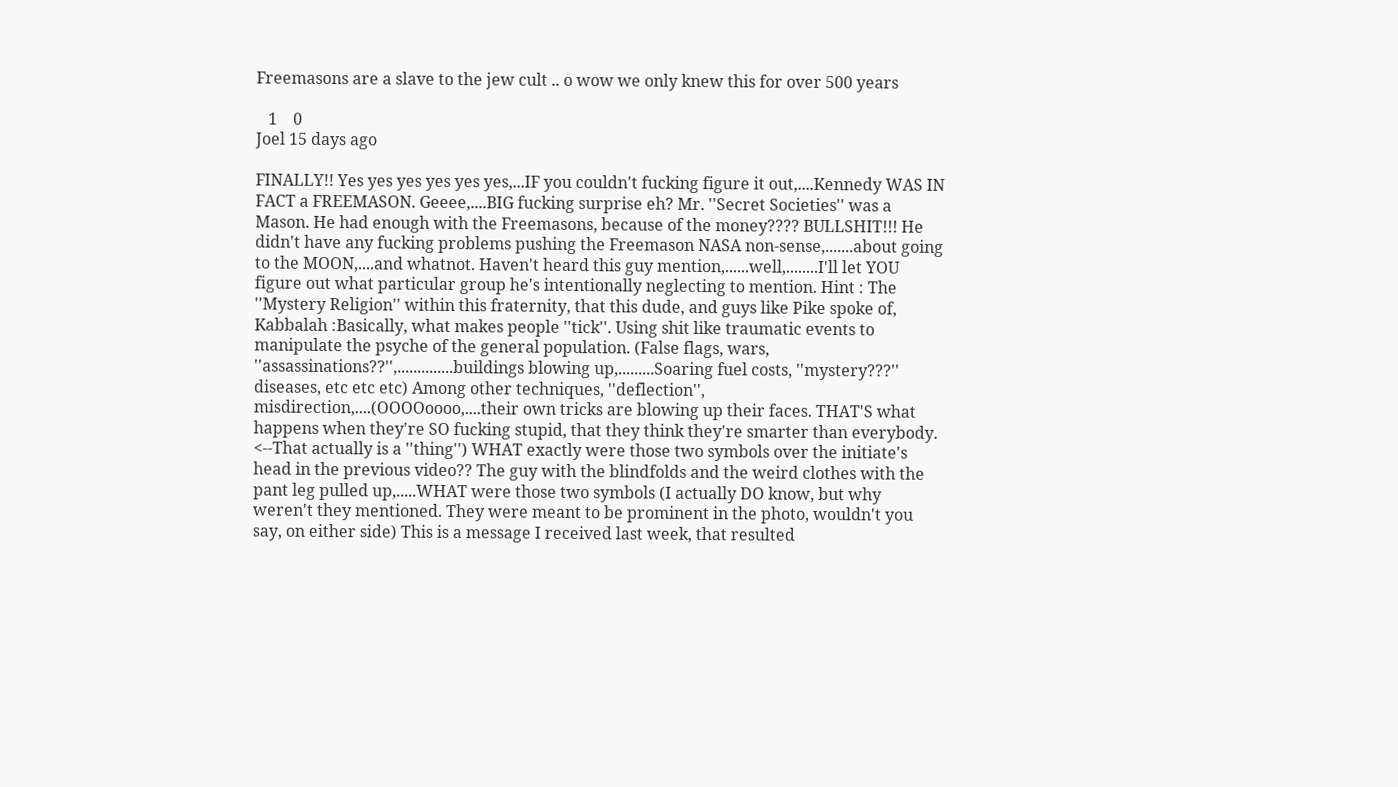Freemasons are a slave to the jew cult .. o wow we only knew this for over 500 years

   1    0
Joel 15 days ago

FINALLY!! Yes yes yes yes yes yes,...IF you couldn't fucking figure it out,....Kennedy WAS IN FACT a FREEMASON. Geeee,....BIG fucking surprise eh? Mr. ''Secret Societies'' was a Mason. He had enough with the Freemasons, because of the money???? BULLSHIT!!! He didn't have any fucking problems pushing the Freemason NASA non-sense,.......about going to the MOON,....and whatnot. Haven't heard this guy mention,......well,........I'll let YOU figure out what particular group he's intentionally neglecting to mention. Hint : The ''Mystery Religion'' within this fraternity, that this dude, and guys like Pike spoke of, Kabbalah :Basically, what makes people ''tick''. Using shit like traumatic events to manipulate the psyche of the general population. (False flags, wars, ''assassinations??'',..............buildings blowing up,.........Soaring fuel costs, ''mystery???'' diseases, etc etc etc) Among other techniques, ''deflection'', misdirection,....(OOOOoooo,....their own tricks are blowing up their faces. THAT'S what happens when they're SO fucking stupid, that they think they're smarter than everybody. <--That actually is a ''thing'') WHAT exactly were those two symbols over the initiate's head in the previous video?? The guy with the blindfolds and the weird clothes with the pant leg pulled up,.....WHAT were those two symbols (I actually DO know, but why weren't they mentioned. They were meant to be prominent in the photo, wouldn't you say, on either side) This is a message I received last week, that resulted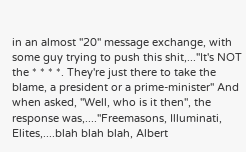in an almost ''20'' message exchange, with some guy trying to push this shit,...''It's NOT the * * * *. They're just there to take the blame, a president or a prime-minister'' And when asked, ''Well, who is it then'', the response was,....''Freemasons, Illuminati, Elites,....blah blah blah, Albert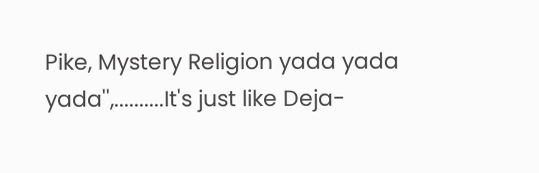Pike, Mystery Religion yada yada yada'',..........It's just like Deja-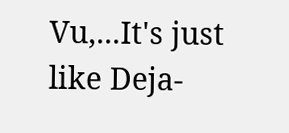Vu,...It's just like Deja-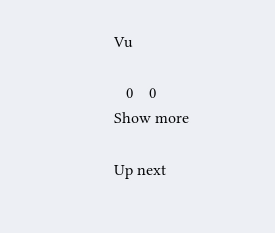Vu

   0    0
Show more

Up next